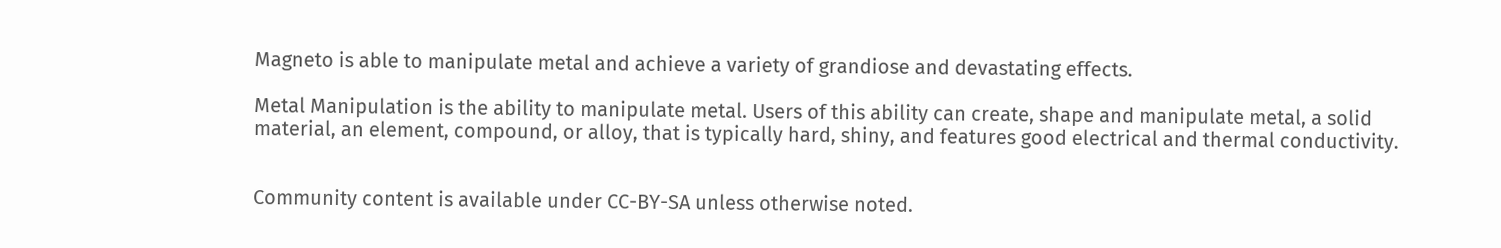Magneto is able to manipulate metal and achieve a variety of grandiose and devastating effects.

Metal Manipulation is the ability to manipulate metal. Users of this ability can create, shape and manipulate metal, a solid material, an element, compound, or alloy, that is typically hard, shiny, and features good electrical and thermal conductivity.


Community content is available under CC-BY-SA unless otherwise noted.